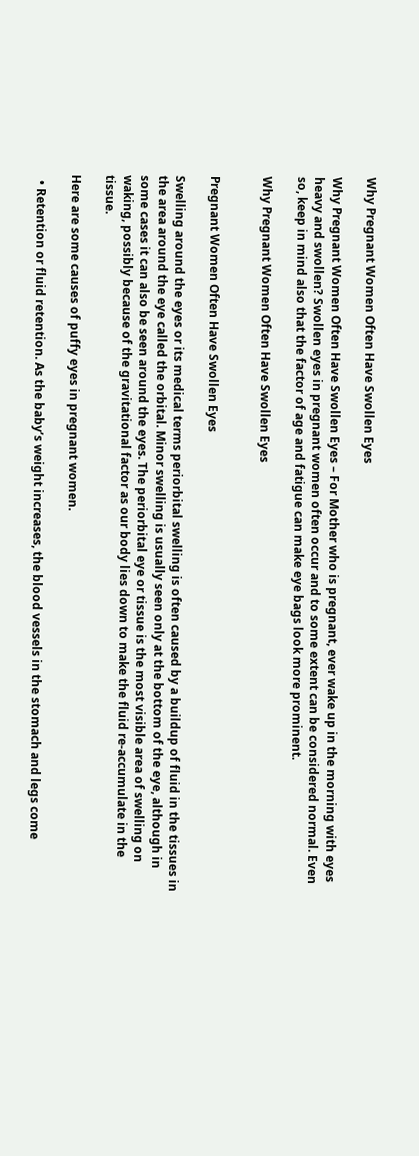Why Pregnant Women Often Have Swollen Eyes

Why Pregnant Women Often Have Swollen Eyes – For Mother who is pregnant, ever wake up in the morning with eyes heavy and swollen? Swollen eyes in pregnant women often occur and to some extent can be considered normal. Even so, keep in mind also that the factor of age and fatigue can make eye bags look more prominent.

Why Pregnant Women Often Have Swollen Eyes


Pregnant Women Often Have Swollen Eyes

Swelling around the eyes or its medical terms periorbital swelling is often caused by a buildup of fluid in the tissues in the area around the eye called the orbital. Minor swelling is usually seen only at the bottom of the eye, although in some cases it can also be seen around the eyes. The periorbital eye or tissue is the most visible area of swelling on waking, possibly because of the gravitational factor as our body lies down to make the fluid re-accumulate in the tissue.

Here are some causes of puffy eyes in pregnant women.

  • Retention or fluid retention. As the baby’s weight increases, the blood vessels in the stomach and legs come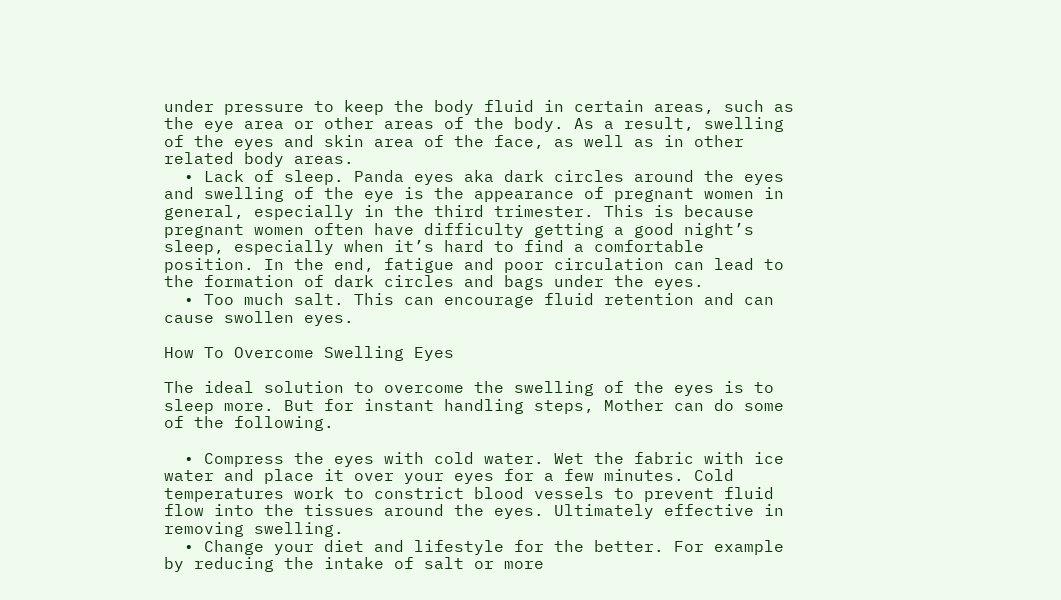under pressure to keep the body fluid in certain areas, such as the eye area or other areas of the body. As a result, swelling of the eyes and skin area of the face, as well as in other related body areas.
  • Lack of sleep. Panda eyes aka dark circles around the eyes and swelling of the eye is the appearance of pregnant women in general, especially in the third trimester. This is because pregnant women often have difficulty getting a good night’s sleep, especially when it’s hard to find a comfortable position. In the end, fatigue and poor circulation can lead to the formation of dark circles and bags under the eyes.
  • Too much salt. This can encourage fluid retention and can cause swollen eyes.

How To Overcome Swelling Eyes

The ideal solution to overcome the swelling of the eyes is to sleep more. But for instant handling steps, Mother can do some of the following.

  • Compress the eyes with cold water. Wet the fabric with ice water and place it over your eyes for a few minutes. Cold temperatures work to constrict blood vessels to prevent fluid flow into the tissues around the eyes. Ultimately effective in removing swelling.
  • Change your diet and lifestyle for the better. For example by reducing the intake of salt or more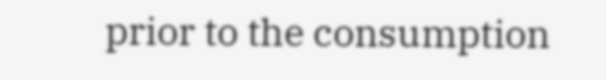prior to the consumption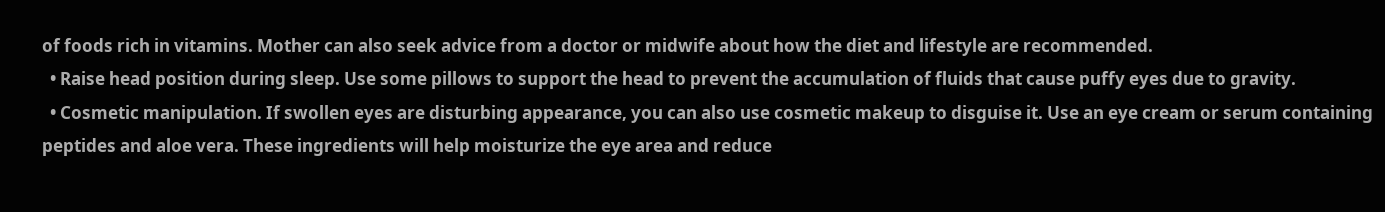of foods rich in vitamins. Mother can also seek advice from a doctor or midwife about how the diet and lifestyle are recommended.
  • Raise head position during sleep. Use some pillows to support the head to prevent the accumulation of fluids that cause puffy eyes due to gravity.
  • Cosmetic manipulation. If swollen eyes are disturbing appearance, you can also use cosmetic makeup to disguise it. Use an eye cream or serum containing peptides and aloe vera. These ingredients will help moisturize the eye area and reduce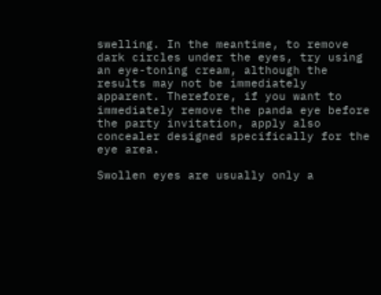swelling. In the meantime, to remove dark circles under the eyes, try using an eye-toning cream, although the results may not be immediately apparent. Therefore, if you want to immediately remove the panda eye before the party invitation, apply also concealer designed specifically for the eye area.

Swollen eyes are usually only a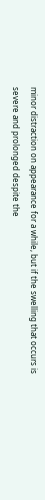minor distraction on appearance for a while, but if the swelling that occurs is severe and prolonged despite the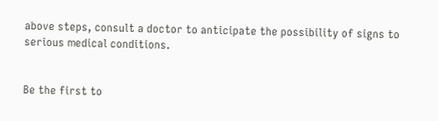above steps, consult a doctor to anticipate the possibility of signs to serious medical conditions.


Be the first to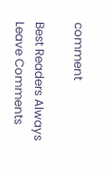comment

Best Readers Always Leave Comments